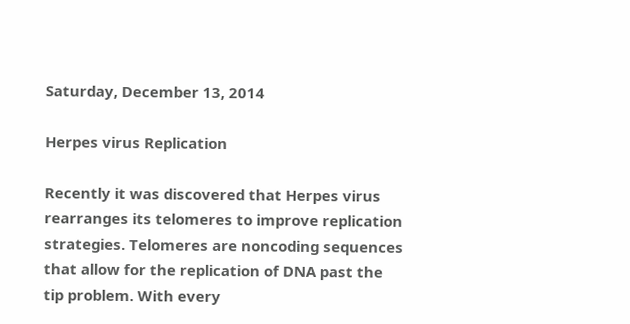Saturday, December 13, 2014

Herpes virus Replication

Recently it was discovered that Herpes virus rearranges its telomeres to improve replication strategies. Telomeres are noncoding sequences that allow for the replication of DNA past the tip problem. With every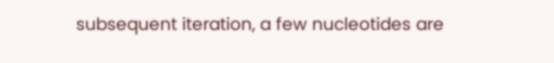subsequent iteration, a few nucleotides are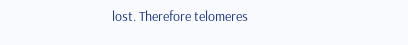lost. Therefore telomeres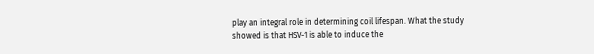play an integral role in determining coil lifespan. What the study showed is that HSV-1 is able to induce the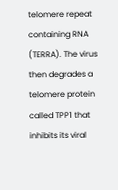telomere repeat containing RNA (TERRA). The virus then degrades a telomere protein called TPP1 that inhibits its viral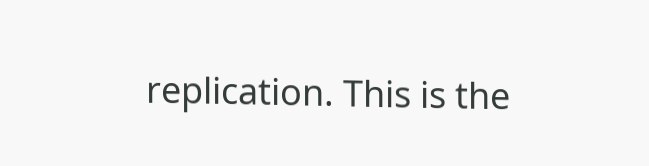replication. This is the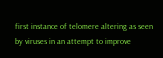first instance of telomere altering as seen by viruses in an attempt to improve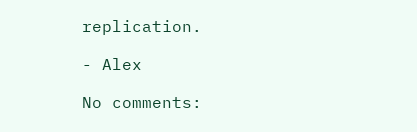replication.

- Alex

No comments: